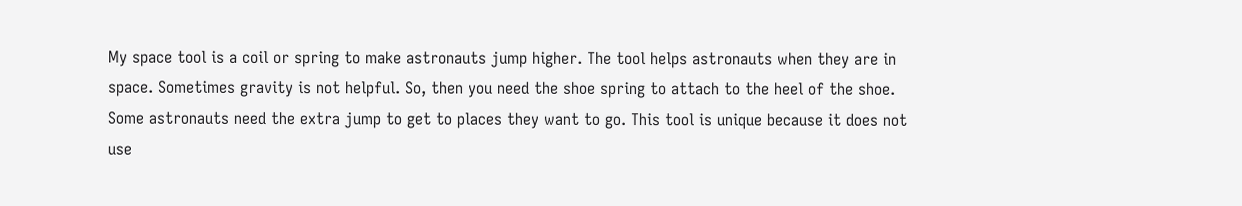My space tool is a coil or spring to make astronauts jump higher. The tool helps astronauts when they are in space. Sometimes gravity is not helpful. So, then you need the shoe spring to attach to the heel of the shoe. Some astronauts need the extra jump to get to places they want to go. This tool is unique because it does not use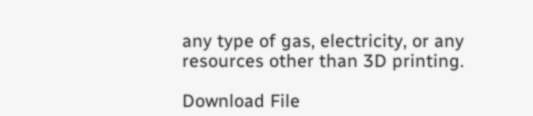any type of gas, electricity, or any resources other than 3D printing.

Download File